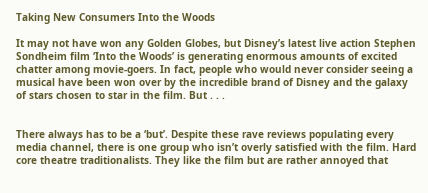Taking New Consumers Into the Woods

It may not have won any Golden Globes, but Disney’s latest live action Stephen Sondheim film ‘Into the Woods’ is generating enormous amounts of excited chatter among movie-goers. In fact, people who would never consider seeing a musical have been won over by the incredible brand of Disney and the galaxy of stars chosen to star in the film. But . . .


There always has to be a ‘but’. Despite these rave reviews populating every media channel, there is one group who isn’t overly satisfied with the film. Hard core theatre traditionalists. They like the film but are rather annoyed that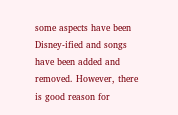some aspects have been Disney-ified and songs have been added and removed. However, there is good reason for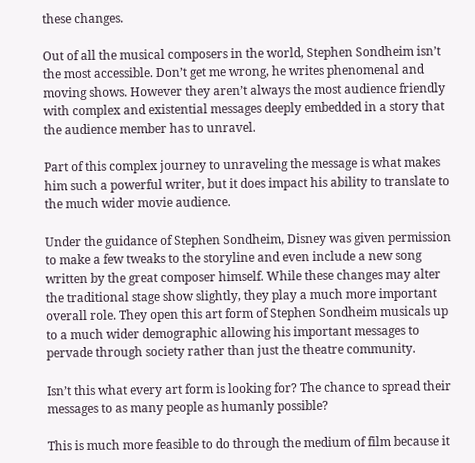these changes.

Out of all the musical composers in the world, Stephen Sondheim isn’t the most accessible. Don’t get me wrong, he writes phenomenal and moving shows. However they aren’t always the most audience friendly with complex and existential messages deeply embedded in a story that the audience member has to unravel.

Part of this complex journey to unraveling the message is what makes him such a powerful writer, but it does impact his ability to translate to the much wider movie audience.

Under the guidance of Stephen Sondheim, Disney was given permission to make a few tweaks to the storyline and even include a new song written by the great composer himself. While these changes may alter the traditional stage show slightly, they play a much more important overall role. They open this art form of Stephen Sondheim musicals up to a much wider demographic allowing his important messages to pervade through society rather than just the theatre community.

Isn’t this what every art form is looking for? The chance to spread their messages to as many people as humanly possible?

This is much more feasible to do through the medium of film because it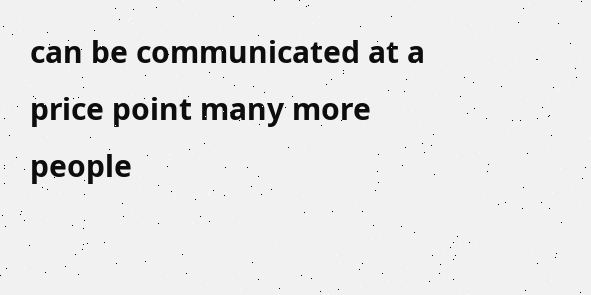can be communicated at a price point many more people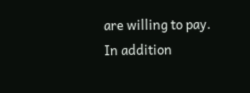are willing to pay. In addition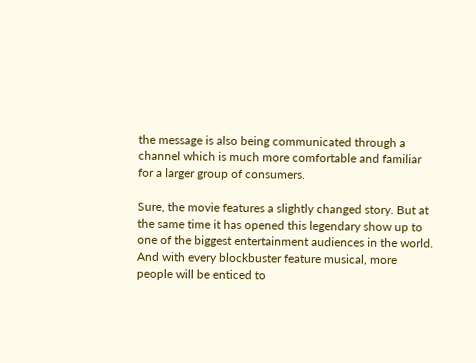the message is also being communicated through a channel which is much more comfortable and familiar for a larger group of consumers.

Sure, the movie features a slightly changed story. But at the same time it has opened this legendary show up to one of the biggest entertainment audiences in the world. And with every blockbuster feature musical, more people will be enticed to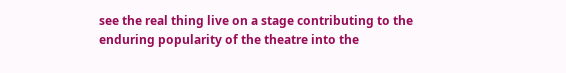see the real thing live on a stage contributing to the enduring popularity of the theatre into the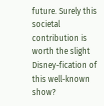future. Surely this societal contribution is worth the slight Disney-fication of this well-known show?